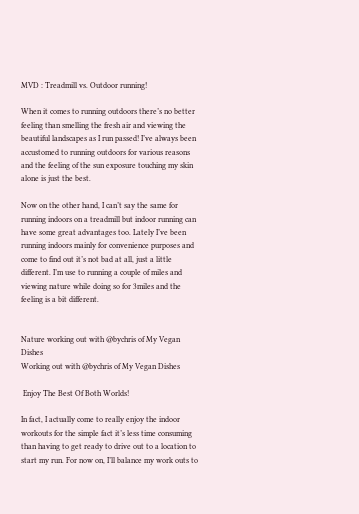MVD : Treadmill vs. Outdoor running!

When it comes to running outdoors there’s no better feeling than smelling the fresh air and viewing the beautiful landscapes as I run passed! I’ve always been accustomed to running outdoors for various reasons and the feeling of the sun exposure touching my skin alone is just the best.

Now on the other hand, I can’t say the same for running indoors on a treadmill but indoor running can have some great advantages too. Lately I’ve been running indoors mainly for convenience purposes and come to find out it’s not bad at all, just a little different. I’m use to running a couple of miles and viewing nature while doing so for 3miles and the feeling is a bit different.


Nature working out with @bychris of My Vegan Dishes
Working out with @bychris of My Vegan Dishes

 Enjoy The Best Of Both Worlds!

In fact, I actually come to really enjoy the indoor workouts for the simple fact it’s less time consuming than having to get ready to drive out to a location to start my run. For now on, I’ll balance my work outs to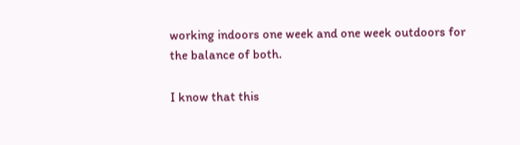working indoors one week and one week outdoors for the balance of both.

I know that this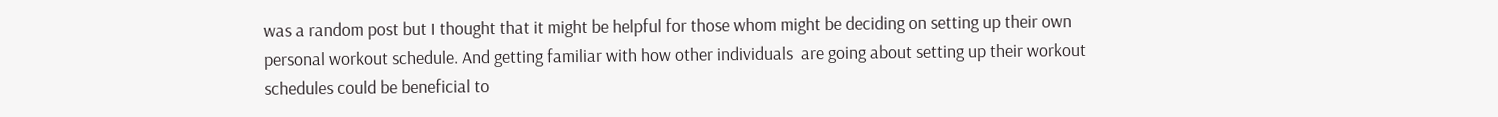was a random post but I thought that it might be helpful for those whom might be deciding on setting up their own personal workout schedule. And getting familiar with how other individuals  are going about setting up their workout schedules could be beneficial to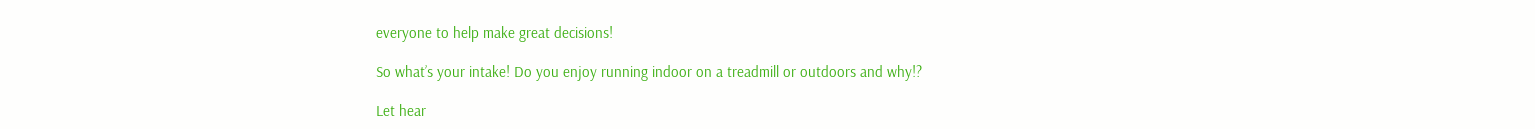everyone to help make great decisions!

So what’s your intake! Do you enjoy running indoor on a treadmill or outdoors and why!?

Let hear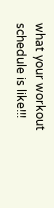what your workout schedule is like!!!